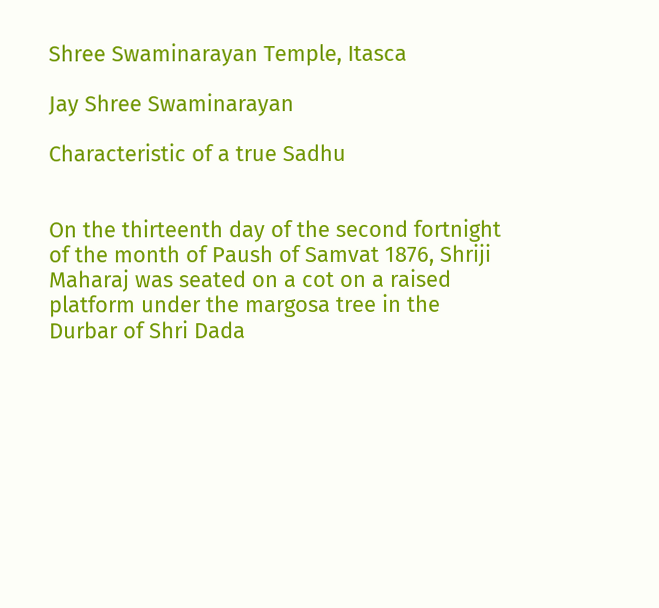Shree Swaminarayan Temple, Itasca

Jay Shree Swaminarayan

Characteristic of a true Sadhu


On the thirteenth day of the second fortnight of the month of Paush of Samvat 1876, Shriji Maharaj was seated on a cot on a raised platform under the margosa tree in the Durbar of Shri Dada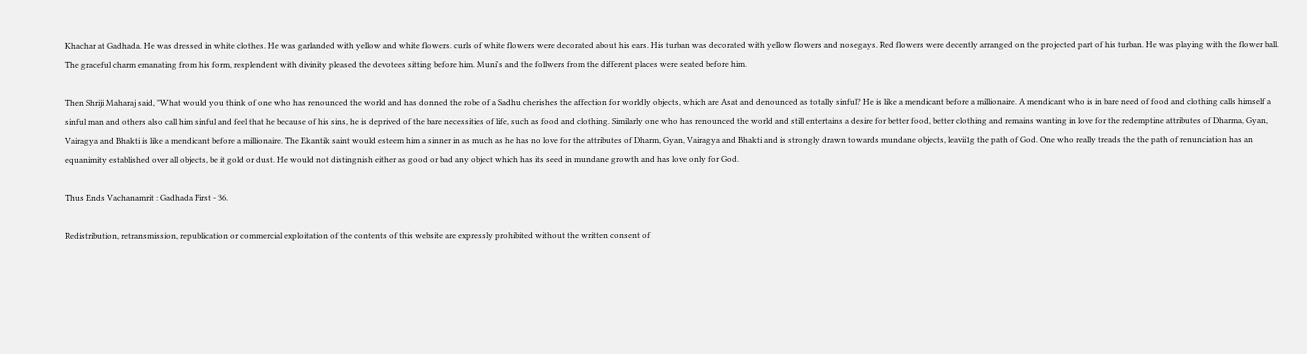Khachar at Gadhada. He was dressed in white clothes. He was garlanded with yellow and white flowers. curls of white flowers were decorated about his ears. His turban was decorated with yellow flowers and nosegays. Red flowers were decently arranged on the projected part of his turban. He was playing with the flower ball. The graceful charm emanating from his form, resplendent with divinity pleased the devotees sitting before him. Muni's and the follwers from the different places were seated before him.

Then Shriji Maharaj said, "What would you think of one who has renounced the world and has donned the robe of a Sadhu cherishes the affection for worldly objects, which are Asat and denounced as totally sinful? He is like a mendicant before a millionaire. A mendicant who is in bare need of food and clothing calls himself a sinful man and others also call him sinful and feel that he because of his sins, he is deprived of the bare necessities of life, such as food and clothing. Similarly one who has renounced the world and still entertains a desire for better food, better clothing and remains wanting in love for the redemptine attributes of Dharma, Gyan, Vairagya and Bhakti is like a mendicant before a millionaire. The Ekantik saint would esteem him a sinner in as much as he has no love for the attributes of Dharm, Gyan, Vairagya and Bhakti and is strongly drawn towards mundane objects, leavii1g the path of God. One who really treads the the path of renunciation has an equanimity established over all objects, be it gold or dust. He would not distingnish either as good or bad any object which has its seed in mundane growth and has love only for God.

Thus Ends Vachanamrit : Gadhada First - 36.

Redistribution, retransmission, republication or commercial exploitation of the contents of this website are expressly prohibited without the written consent of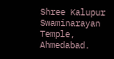Shree Kalupur Swaminarayan Temple, Ahmedabad.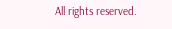All rights reserved.